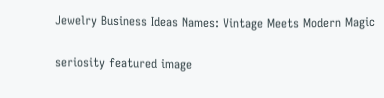Jewelry Business Ideas Names: Vintage Meets Modern Magic

seriosity featured image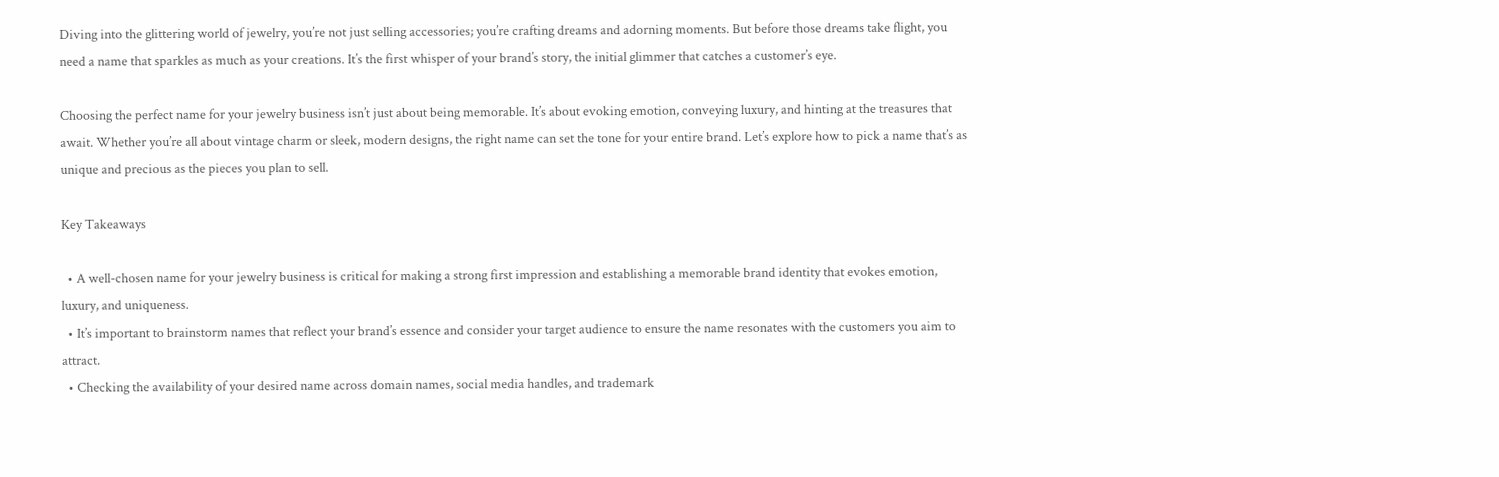Diving into the glittering world of jewelry, you’re not just selling accessories; you’re crafting dreams and adorning moments. But before those dreams take flight, you need a name that sparkles as much as your creations. It’s the first whisper of your brand’s story, the initial glimmer that catches a customer’s eye.

Choosing the perfect name for your jewelry business isn’t just about being memorable. It’s about evoking emotion, conveying luxury, and hinting at the treasures that await. Whether you’re all about vintage charm or sleek, modern designs, the right name can set the tone for your entire brand. Let’s explore how to pick a name that’s as unique and precious as the pieces you plan to sell.

Key Takeaways

  • A well-chosen name for your jewelry business is critical for making a strong first impression and establishing a memorable brand identity that evokes emotion, luxury, and uniqueness.
  • It’s important to brainstorm names that reflect your brand’s essence and consider your target audience to ensure the name resonates with the customers you aim to attract.
  • Checking the availability of your desired name across domain names, social media handles, and trademark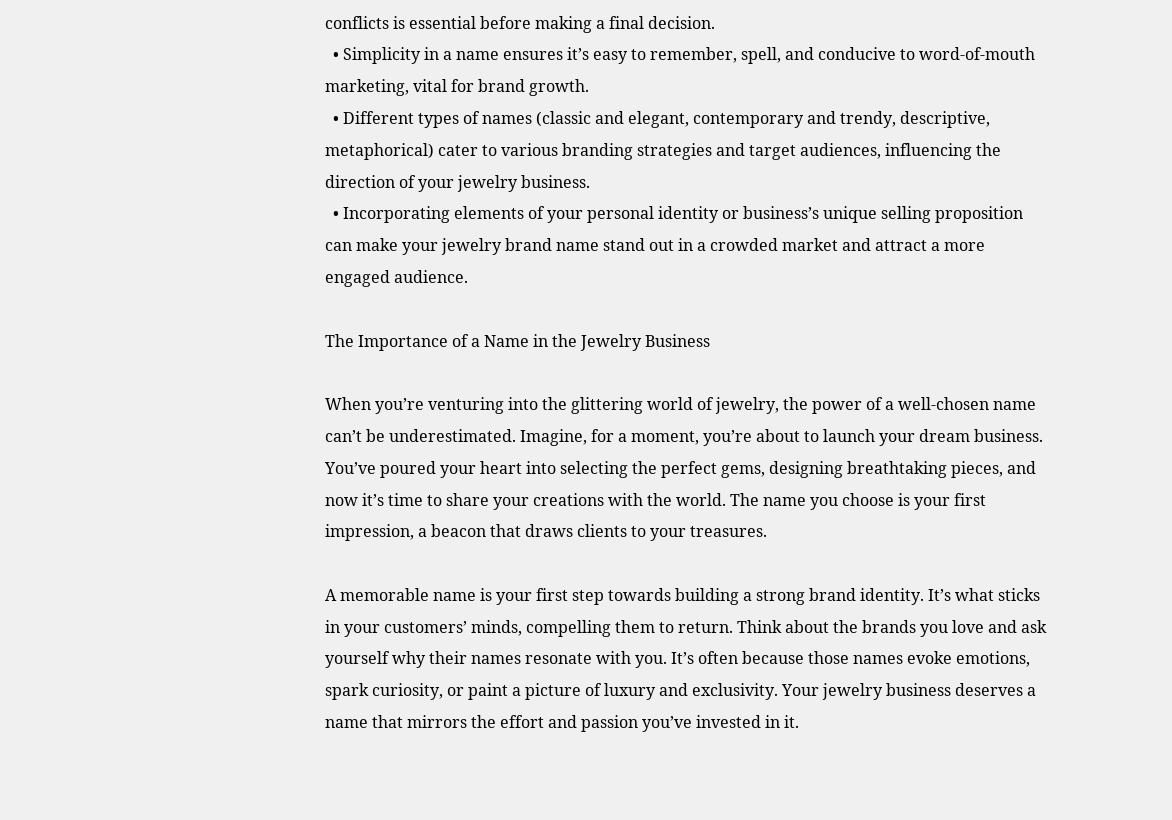conflicts is essential before making a final decision.
  • Simplicity in a name ensures it’s easy to remember, spell, and conducive to word-of-mouth marketing, vital for brand growth.
  • Different types of names (classic and elegant, contemporary and trendy, descriptive, metaphorical) cater to various branding strategies and target audiences, influencing the direction of your jewelry business.
  • Incorporating elements of your personal identity or business’s unique selling proposition can make your jewelry brand name stand out in a crowded market and attract a more engaged audience.

The Importance of a Name in the Jewelry Business

When you’re venturing into the glittering world of jewelry, the power of a well-chosen name can’t be underestimated. Imagine, for a moment, you’re about to launch your dream business. You’ve poured your heart into selecting the perfect gems, designing breathtaking pieces, and now it’s time to share your creations with the world. The name you choose is your first impression, a beacon that draws clients to your treasures.

A memorable name is your first step towards building a strong brand identity. It’s what sticks in your customers’ minds, compelling them to return. Think about the brands you love and ask yourself why their names resonate with you. It’s often because those names evoke emotions, spark curiosity, or paint a picture of luxury and exclusivity. Your jewelry business deserves a name that mirrors the effort and passion you’ve invested in it.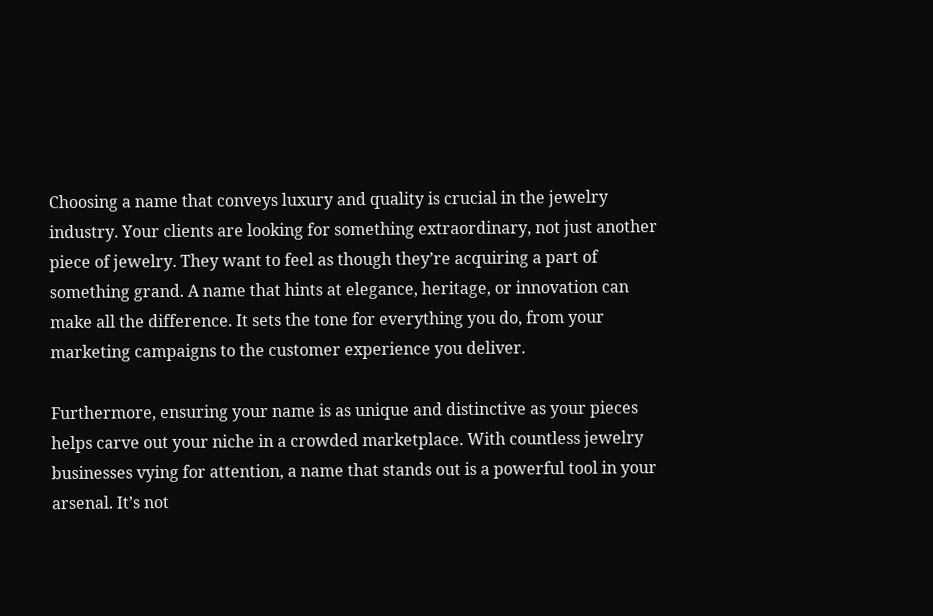Choosing a name that conveys luxury and quality is crucial in the jewelry industry. Your clients are looking for something extraordinary, not just another piece of jewelry. They want to feel as though they’re acquiring a part of something grand. A name that hints at elegance, heritage, or innovation can make all the difference. It sets the tone for everything you do, from your marketing campaigns to the customer experience you deliver.

Furthermore, ensuring your name is as unique and distinctive as your pieces helps carve out your niche in a crowded marketplace. With countless jewelry businesses vying for attention, a name that stands out is a powerful tool in your arsenal. It’s not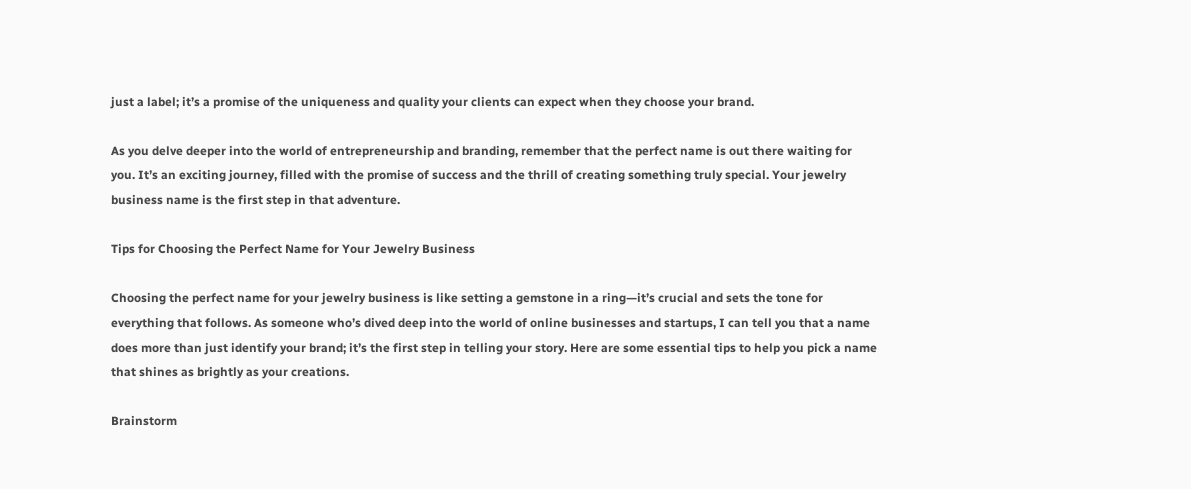just a label; it’s a promise of the uniqueness and quality your clients can expect when they choose your brand.

As you delve deeper into the world of entrepreneurship and branding, remember that the perfect name is out there waiting for you. It’s an exciting journey, filled with the promise of success and the thrill of creating something truly special. Your jewelry business name is the first step in that adventure.

Tips for Choosing the Perfect Name for Your Jewelry Business

Choosing the perfect name for your jewelry business is like setting a gemstone in a ring—it’s crucial and sets the tone for everything that follows. As someone who’s dived deep into the world of online businesses and startups, I can tell you that a name does more than just identify your brand; it’s the first step in telling your story. Here are some essential tips to help you pick a name that shines as brightly as your creations.

Brainstorm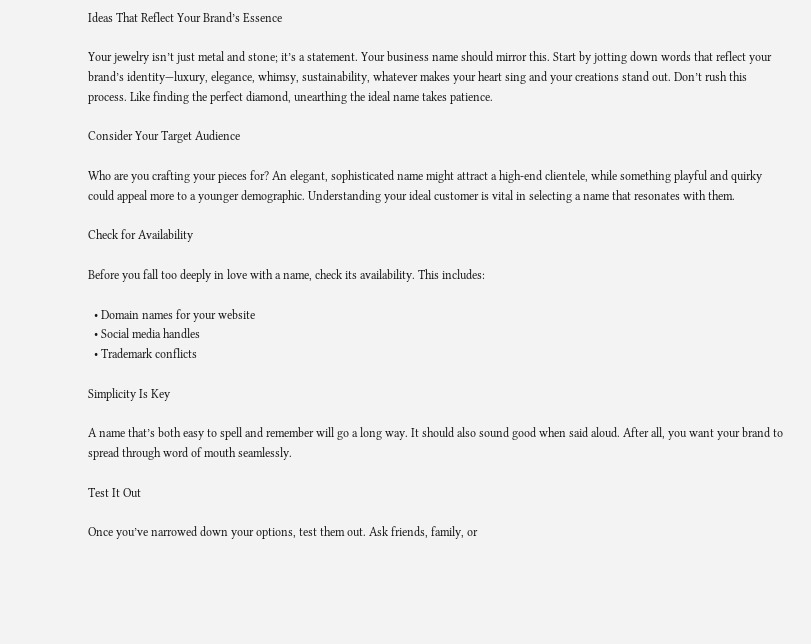Ideas That Reflect Your Brand’s Essence

Your jewelry isn’t just metal and stone; it’s a statement. Your business name should mirror this. Start by jotting down words that reflect your brand’s identity—luxury, elegance, whimsy, sustainability, whatever makes your heart sing and your creations stand out. Don’t rush this process. Like finding the perfect diamond, unearthing the ideal name takes patience.

Consider Your Target Audience

Who are you crafting your pieces for? An elegant, sophisticated name might attract a high-end clientele, while something playful and quirky could appeal more to a younger demographic. Understanding your ideal customer is vital in selecting a name that resonates with them.

Check for Availability

Before you fall too deeply in love with a name, check its availability. This includes:

  • Domain names for your website
  • Social media handles
  • Trademark conflicts

Simplicity Is Key

A name that’s both easy to spell and remember will go a long way. It should also sound good when said aloud. After all, you want your brand to spread through word of mouth seamlessly.

Test It Out

Once you’ve narrowed down your options, test them out. Ask friends, family, or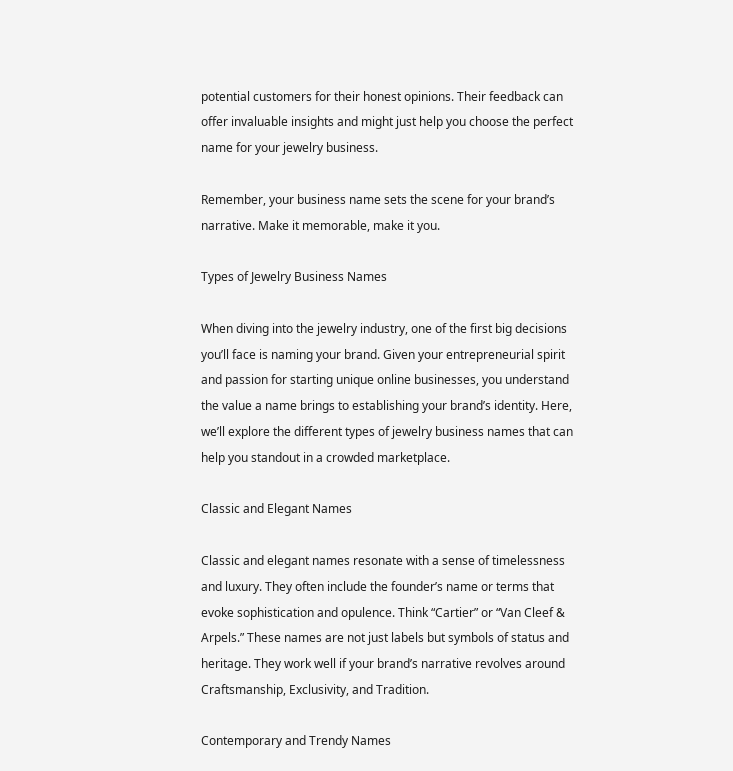potential customers for their honest opinions. Their feedback can offer invaluable insights and might just help you choose the perfect name for your jewelry business.

Remember, your business name sets the scene for your brand’s narrative. Make it memorable, make it you.

Types of Jewelry Business Names

When diving into the jewelry industry, one of the first big decisions you’ll face is naming your brand. Given your entrepreneurial spirit and passion for starting unique online businesses, you understand the value a name brings to establishing your brand’s identity. Here, we’ll explore the different types of jewelry business names that can help you standout in a crowded marketplace.

Classic and Elegant Names

Classic and elegant names resonate with a sense of timelessness and luxury. They often include the founder’s name or terms that evoke sophistication and opulence. Think “Cartier” or “Van Cleef & Arpels.” These names are not just labels but symbols of status and heritage. They work well if your brand’s narrative revolves around Craftsmanship, Exclusivity, and Tradition.

Contemporary and Trendy Names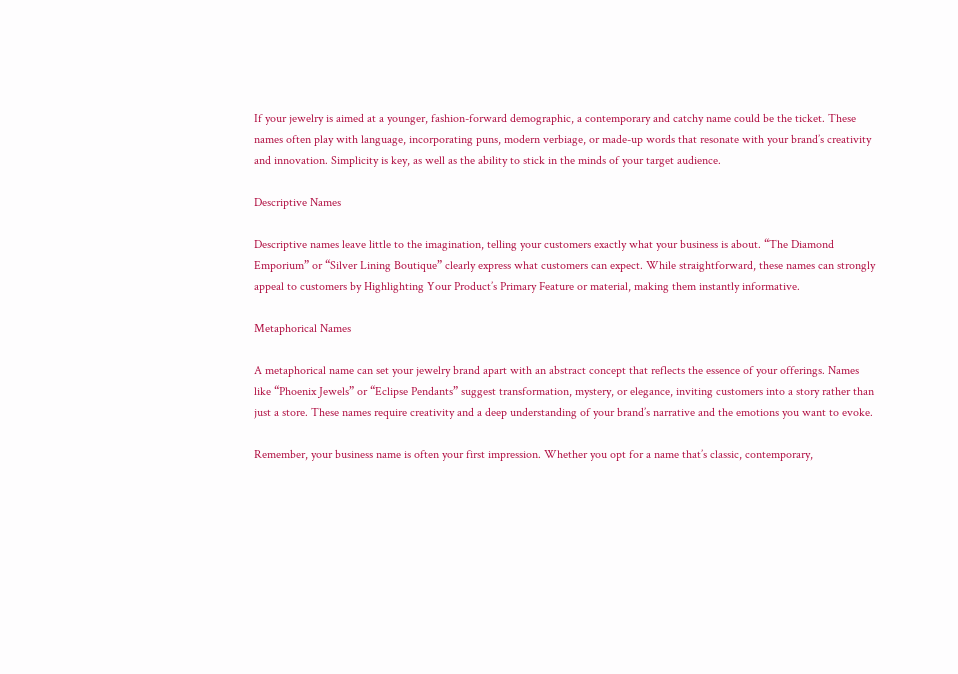If your jewelry is aimed at a younger, fashion-forward demographic, a contemporary and catchy name could be the ticket. These names often play with language, incorporating puns, modern verbiage, or made-up words that resonate with your brand’s creativity and innovation. Simplicity is key, as well as the ability to stick in the minds of your target audience.

Descriptive Names

Descriptive names leave little to the imagination, telling your customers exactly what your business is about. “The Diamond Emporium” or “Silver Lining Boutique” clearly express what customers can expect. While straightforward, these names can strongly appeal to customers by Highlighting Your Product’s Primary Feature or material, making them instantly informative.

Metaphorical Names

A metaphorical name can set your jewelry brand apart with an abstract concept that reflects the essence of your offerings. Names like “Phoenix Jewels” or “Eclipse Pendants” suggest transformation, mystery, or elegance, inviting customers into a story rather than just a store. These names require creativity and a deep understanding of your brand’s narrative and the emotions you want to evoke.

Remember, your business name is often your first impression. Whether you opt for a name that’s classic, contemporary,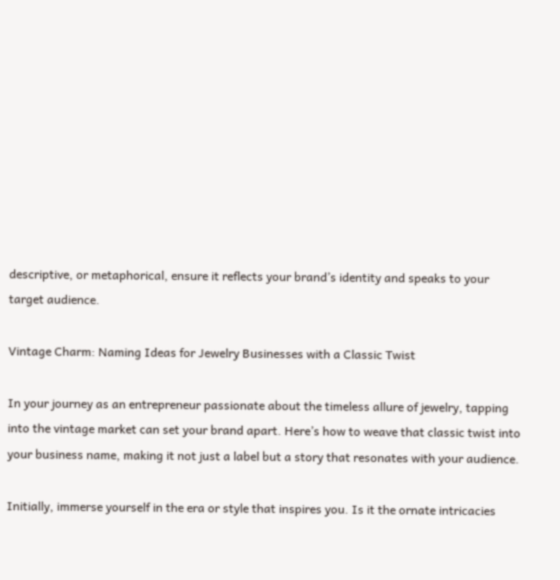descriptive, or metaphorical, ensure it reflects your brand’s identity and speaks to your target audience.

Vintage Charm: Naming Ideas for Jewelry Businesses with a Classic Twist

In your journey as an entrepreneur passionate about the timeless allure of jewelry, tapping into the vintage market can set your brand apart. Here’s how to weave that classic twist into your business name, making it not just a label but a story that resonates with your audience.

Initially, immerse yourself in the era or style that inspires you. Is it the ornate intricacies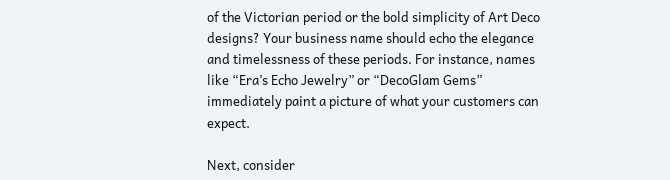of the Victorian period or the bold simplicity of Art Deco designs? Your business name should echo the elegance and timelessness of these periods. For instance, names like “Era’s Echo Jewelry” or “DecoGlam Gems” immediately paint a picture of what your customers can expect.

Next, consider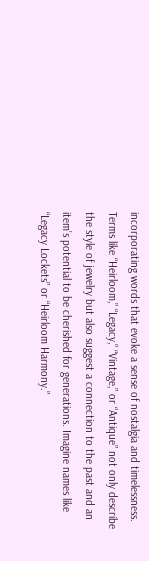incorporating words that evoke a sense of nostalgia and timelessness. Terms like “Heirloom,” “Legacy,” “Vintage,” or “Antique” not only describe the style of jewelry but also suggest a connection to the past and an item’s potential to be cherished for generations. Imagine names like “Legacy Lockets” or “Heirloom Harmony.”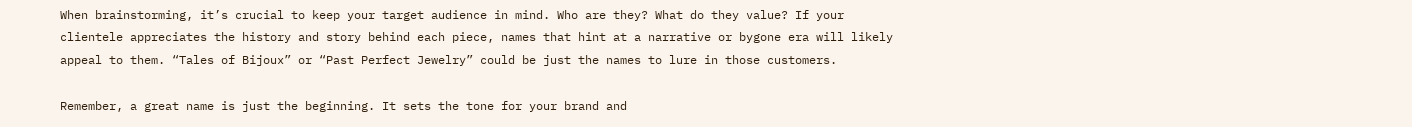When brainstorming, it’s crucial to keep your target audience in mind. Who are they? What do they value? If your clientele appreciates the history and story behind each piece, names that hint at a narrative or bygone era will likely appeal to them. “Tales of Bijoux” or “Past Perfect Jewelry” could be just the names to lure in those customers.

Remember, a great name is just the beginning. It sets the tone for your brand and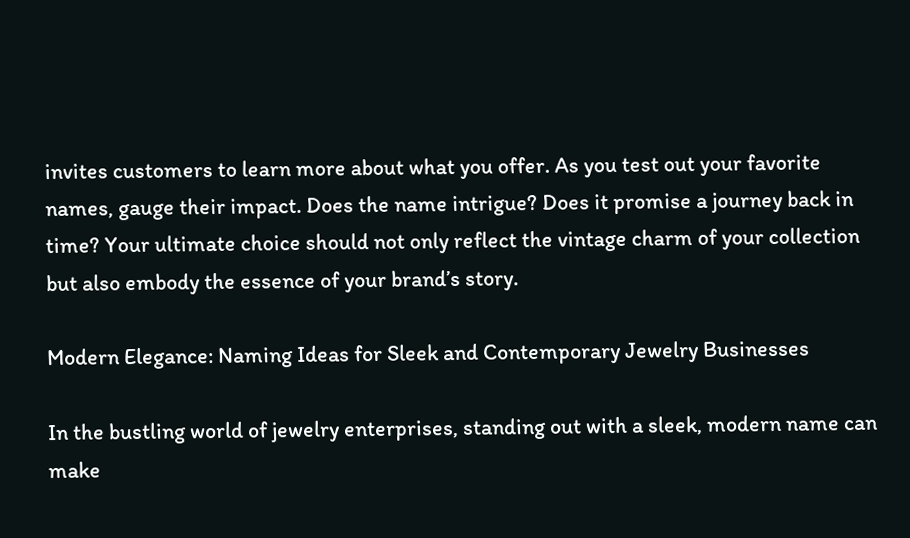invites customers to learn more about what you offer. As you test out your favorite names, gauge their impact. Does the name intrigue? Does it promise a journey back in time? Your ultimate choice should not only reflect the vintage charm of your collection but also embody the essence of your brand’s story.

Modern Elegance: Naming Ideas for Sleek and Contemporary Jewelry Businesses

In the bustling world of jewelry enterprises, standing out with a sleek, modern name can make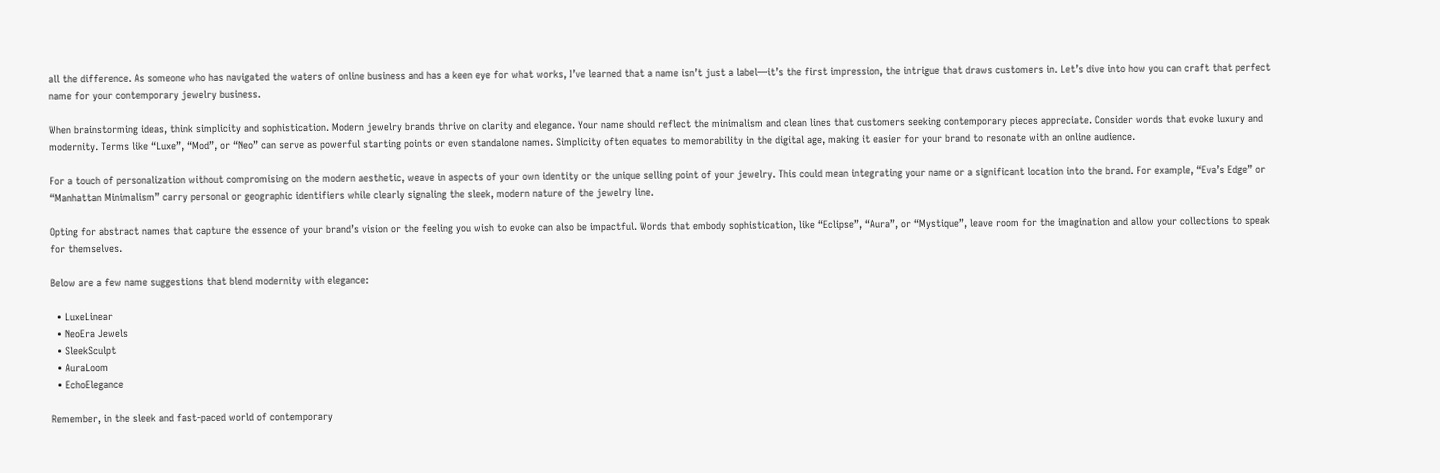all the difference. As someone who has navigated the waters of online business and has a keen eye for what works, I’ve learned that a name isn’t just a label—it’s the first impression, the intrigue that draws customers in. Let’s dive into how you can craft that perfect name for your contemporary jewelry business.

When brainstorming ideas, think simplicity and sophistication. Modern jewelry brands thrive on clarity and elegance. Your name should reflect the minimalism and clean lines that customers seeking contemporary pieces appreciate. Consider words that evoke luxury and modernity. Terms like “Luxe”, “Mod”, or “Neo” can serve as powerful starting points or even standalone names. Simplicity often equates to memorability in the digital age, making it easier for your brand to resonate with an online audience.

For a touch of personalization without compromising on the modern aesthetic, weave in aspects of your own identity or the unique selling point of your jewelry. This could mean integrating your name or a significant location into the brand. For example, “Eva’s Edge” or “Manhattan Minimalism” carry personal or geographic identifiers while clearly signaling the sleek, modern nature of the jewelry line.

Opting for abstract names that capture the essence of your brand’s vision or the feeling you wish to evoke can also be impactful. Words that embody sophistication, like “Eclipse”, “Aura”, or “Mystique”, leave room for the imagination and allow your collections to speak for themselves.

Below are a few name suggestions that blend modernity with elegance:

  • LuxeLinear
  • NeoEra Jewels
  • SleekSculpt
  • AuraLoom
  • EchoElegance

Remember, in the sleek and fast-paced world of contemporary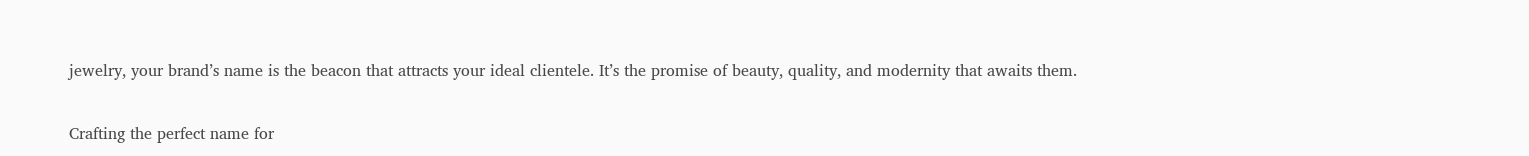jewelry, your brand’s name is the beacon that attracts your ideal clientele. It’s the promise of beauty, quality, and modernity that awaits them.


Crafting the perfect name for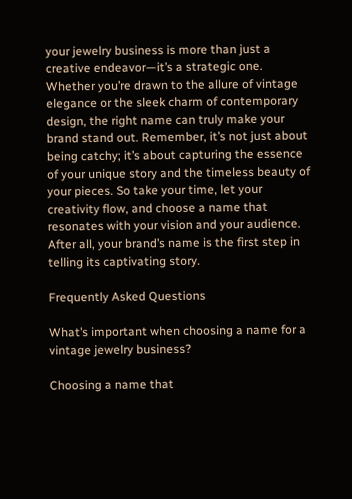your jewelry business is more than just a creative endeavor—it’s a strategic one. Whether you’re drawn to the allure of vintage elegance or the sleek charm of contemporary design, the right name can truly make your brand stand out. Remember, it’s not just about being catchy; it’s about capturing the essence of your unique story and the timeless beauty of your pieces. So take your time, let your creativity flow, and choose a name that resonates with your vision and your audience. After all, your brand’s name is the first step in telling its captivating story.

Frequently Asked Questions

What’s important when choosing a name for a vintage jewelry business?

Choosing a name that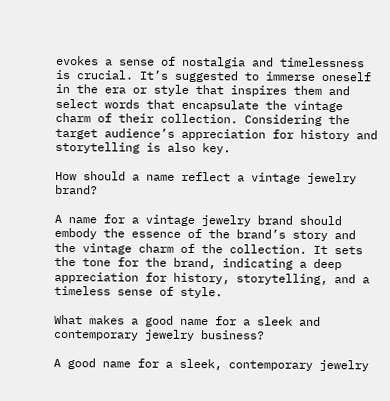evokes a sense of nostalgia and timelessness is crucial. It’s suggested to immerse oneself in the era or style that inspires them and select words that encapsulate the vintage charm of their collection. Considering the target audience’s appreciation for history and storytelling is also key.

How should a name reflect a vintage jewelry brand?

A name for a vintage jewelry brand should embody the essence of the brand’s story and the vintage charm of the collection. It sets the tone for the brand, indicating a deep appreciation for history, storytelling, and a timeless sense of style.

What makes a good name for a sleek and contemporary jewelry business?

A good name for a sleek, contemporary jewelry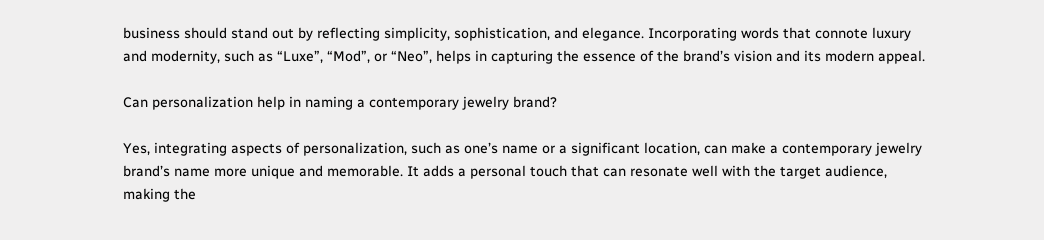business should stand out by reflecting simplicity, sophistication, and elegance. Incorporating words that connote luxury and modernity, such as “Luxe”, “Mod”, or “Neo”, helps in capturing the essence of the brand’s vision and its modern appeal.

Can personalization help in naming a contemporary jewelry brand?

Yes, integrating aspects of personalization, such as one’s name or a significant location, can make a contemporary jewelry brand’s name more unique and memorable. It adds a personal touch that can resonate well with the target audience, making the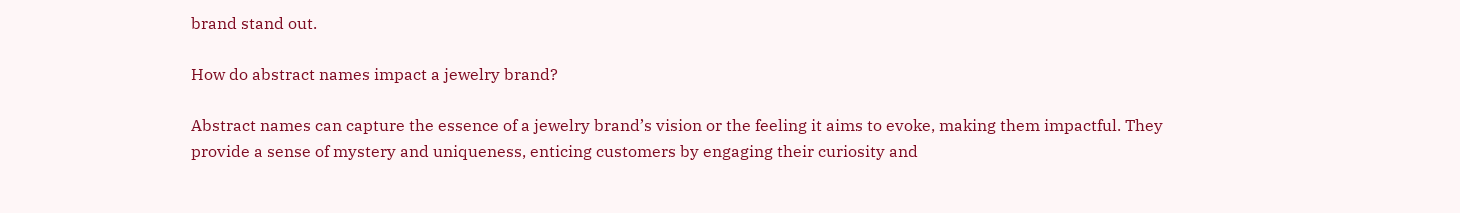brand stand out.

How do abstract names impact a jewelry brand?

Abstract names can capture the essence of a jewelry brand’s vision or the feeling it aims to evoke, making them impactful. They provide a sense of mystery and uniqueness, enticing customers by engaging their curiosity and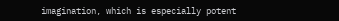imagination, which is especially potent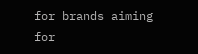for brands aiming for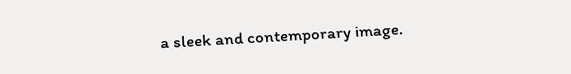a sleek and contemporary image.